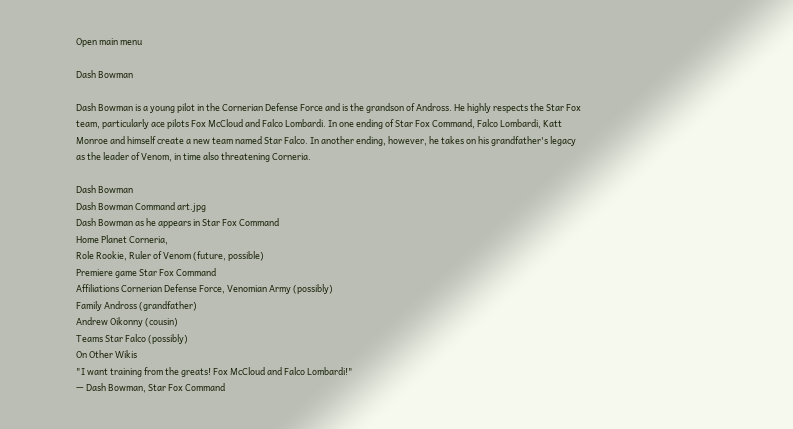Open main menu

Dash Bowman

Dash Bowman is a young pilot in the Cornerian Defense Force and is the grandson of Andross. He highly respects the Star Fox team, particularly ace pilots Fox McCloud and Falco Lombardi. In one ending of Star Fox Command, Falco Lombardi, Katt Monroe and himself create a new team named Star Falco. In another ending, however, he takes on his grandfather's legacy as the leader of Venom, in time also threatening Corneria.

Dash Bowman
Dash Bowman Command art.jpg
Dash Bowman as he appears in Star Fox Command
Home Planet Corneria,
Role Rookie, Ruler of Venom (future, possible)
Premiere game Star Fox Command
Affiliations Cornerian Defense Force, Venomian Army (possibly)
Family Andross (grandfather)
Andrew Oikonny (cousin)
Teams Star Falco (possibly)
On Other Wikis
"I want training from the greats! Fox McCloud and Falco Lombardi!"
— Dash Bowman, Star Fox Command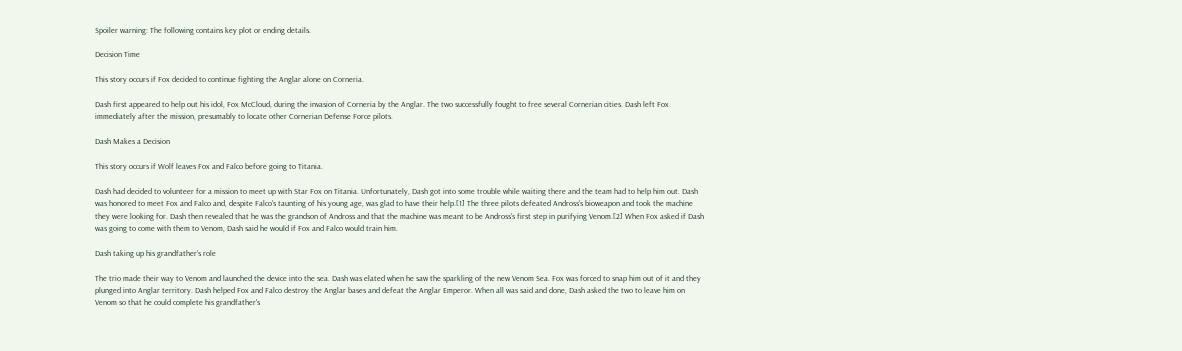Spoiler warning: The following contains key plot or ending details.

Decision Time

This story occurs if Fox decided to continue fighting the Anglar alone on Corneria.

Dash first appeared to help out his idol, Fox McCloud, during the invasion of Corneria by the Anglar. The two successfully fought to free several Cornerian cities. Dash left Fox immediately after the mission, presumably to locate other Cornerian Defense Force pilots.

Dash Makes a Decision

This story occurs if Wolf leaves Fox and Falco before going to Titania.

Dash had decided to volunteer for a mission to meet up with Star Fox on Titania. Unfortunately, Dash got into some trouble while waiting there and the team had to help him out. Dash was honored to meet Fox and Falco and, despite Falco's taunting of his young age, was glad to have their help.[1] The three pilots defeated Andross's bioweapon and took the machine they were looking for. Dash then revealed that he was the grandson of Andross and that the machine was meant to be Andross's first step in purifying Venom.[2] When Fox asked if Dash was going to come with them to Venom, Dash said he would if Fox and Falco would train him.

Dash taking up his grandfather's role

The trio made their way to Venom and launched the device into the sea. Dash was elated when he saw the sparkling of the new Venom Sea. Fox was forced to snap him out of it and they plunged into Anglar territory. Dash helped Fox and Falco destroy the Anglar bases and defeat the Anglar Emperor. When all was said and done, Dash asked the two to leave him on Venom so that he could complete his grandfather's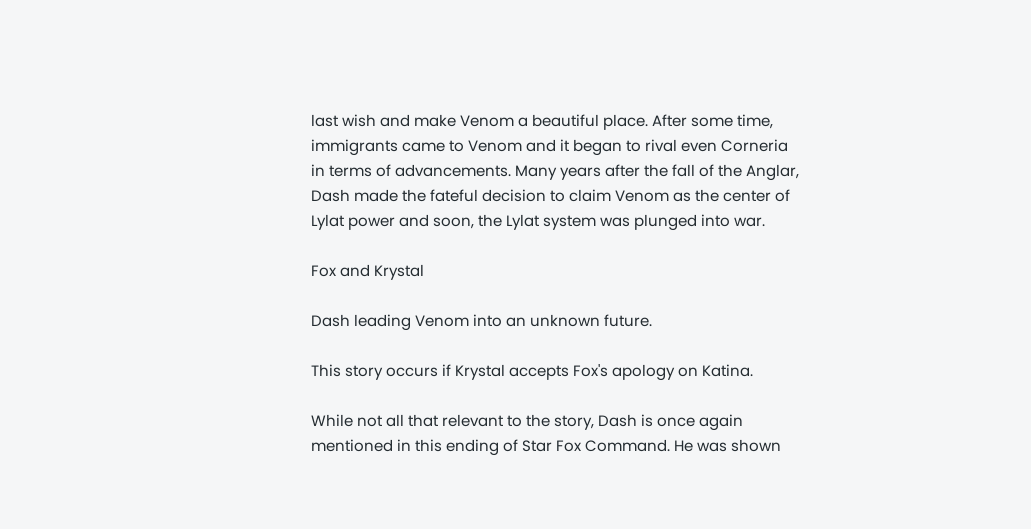last wish and make Venom a beautiful place. After some time, immigrants came to Venom and it began to rival even Corneria in terms of advancements. Many years after the fall of the Anglar, Dash made the fateful decision to claim Venom as the center of Lylat power and soon, the Lylat system was plunged into war.

Fox and Krystal

Dash leading Venom into an unknown future.

This story occurs if Krystal accepts Fox's apology on Katina.

While not all that relevant to the story, Dash is once again mentioned in this ending of Star Fox Command. He was shown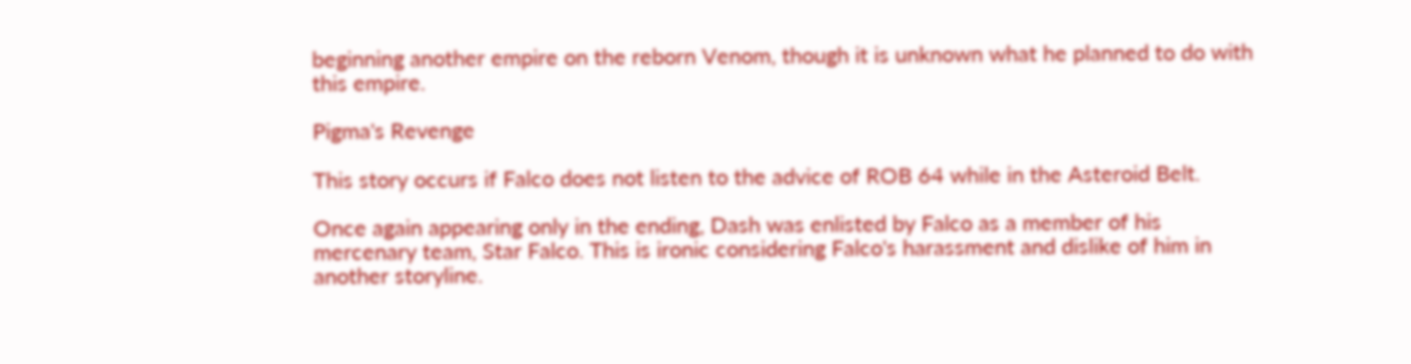beginning another empire on the reborn Venom, though it is unknown what he planned to do with this empire.

Pigma's Revenge

This story occurs if Falco does not listen to the advice of ROB 64 while in the Asteroid Belt.

Once again appearing only in the ending, Dash was enlisted by Falco as a member of his mercenary team, Star Falco. This is ironic considering Falco's harassment and dislike of him in another storyline.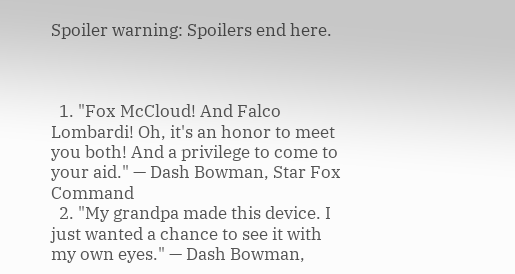Spoiler warning: Spoilers end here.



  1. "Fox McCloud! And Falco Lombardi! Oh, it's an honor to meet you both! And a privilege to come to your aid." — Dash Bowman, Star Fox Command
  2. "My grandpa made this device. I just wanted a chance to see it with my own eyes." — Dash Bowman,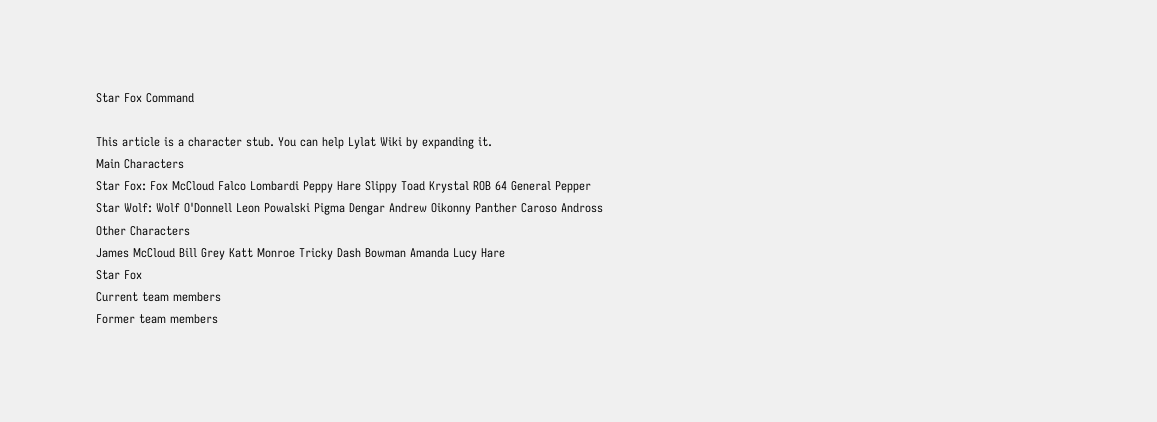Star Fox Command

This article is a character stub. You can help Lylat Wiki by expanding it.
Main Characters
Star Fox: Fox McCloud Falco Lombardi Peppy Hare Slippy Toad Krystal ROB 64 General Pepper
Star Wolf: Wolf O'Donnell Leon Powalski Pigma Dengar Andrew Oikonny Panther Caroso Andross
Other Characters
James McCloud Bill Grey Katt Monroe Tricky Dash Bowman Amanda Lucy Hare
Star Fox
Current team members
Former team members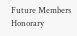Future Members
Honorary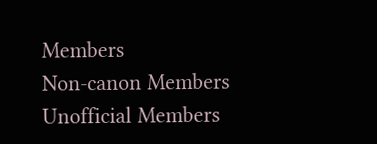Members
Non-canon Members
Unofficial Members